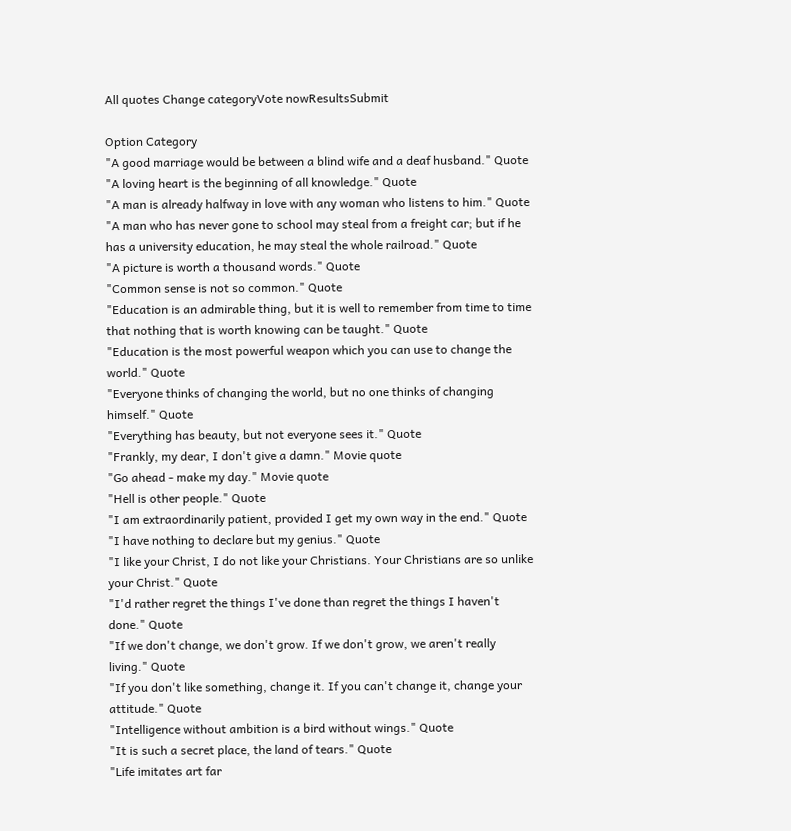All quotes Change categoryVote nowResultsSubmit

Option Category
"A good marriage would be between a blind wife and a deaf husband." Quote
"A loving heart is the beginning of all knowledge." Quote
"A man is already halfway in love with any woman who listens to him." Quote
"A man who has never gone to school may steal from a freight car; but if he has a university education, he may steal the whole railroad." Quote
"A picture is worth a thousand words." Quote
"Common sense is not so common." Quote
"Education is an admirable thing, but it is well to remember from time to time that nothing that is worth knowing can be taught." Quote
"Education is the most powerful weapon which you can use to change the world." Quote
"Everyone thinks of changing the world, but no one thinks of changing himself." Quote
"Everything has beauty, but not everyone sees it." Quote
"Frankly, my dear, I don't give a damn." Movie quote
"Go ahead - make my day." Movie quote
"Hell is other people." Quote
"I am extraordinarily patient, provided I get my own way in the end." Quote
"I have nothing to declare but my genius." Quote
"I like your Christ, I do not like your Christians. Your Christians are so unlike your Christ." Quote
"I'd rather regret the things I've done than regret the things I haven't done." Quote
"If we don't change, we don't grow. If we don't grow, we aren't really living." Quote
"If you don't like something, change it. If you can't change it, change your attitude." Quote
"Intelligence without ambition is a bird without wings." Quote
"It is such a secret place, the land of tears." Quote
"Life imitates art far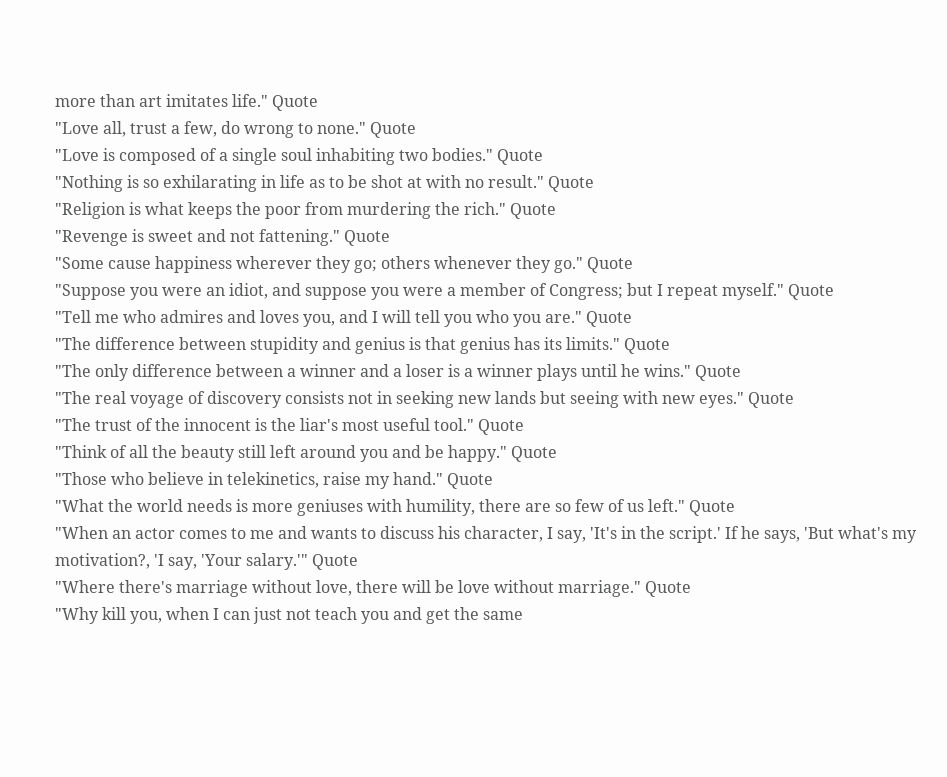more than art imitates life." Quote
"Love all, trust a few, do wrong to none." Quote
"Love is composed of a single soul inhabiting two bodies." Quote
"Nothing is so exhilarating in life as to be shot at with no result." Quote
"Religion is what keeps the poor from murdering the rich." Quote
"Revenge is sweet and not fattening." Quote
"Some cause happiness wherever they go; others whenever they go." Quote
"Suppose you were an idiot, and suppose you were a member of Congress; but I repeat myself." Quote
"Tell me who admires and loves you, and I will tell you who you are." Quote
"The difference between stupidity and genius is that genius has its limits." Quote
"The only difference between a winner and a loser is a winner plays until he wins." Quote
"The real voyage of discovery consists not in seeking new lands but seeing with new eyes." Quote
"The trust of the innocent is the liar's most useful tool." Quote
"Think of all the beauty still left around you and be happy." Quote
"Those who believe in telekinetics, raise my hand." Quote
"What the world needs is more geniuses with humility, there are so few of us left." Quote
"When an actor comes to me and wants to discuss his character, I say, 'It's in the script.' If he says, 'But what's my motivation?, 'I say, 'Your salary.'" Quote
"Where there's marriage without love, there will be love without marriage." Quote
"Why kill you, when I can just not teach you and get the same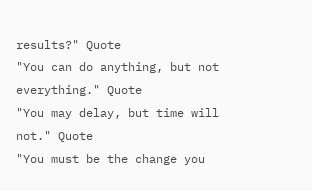results?" Quote
"You can do anything, but not everything." Quote
"You may delay, but time will not." Quote
"You must be the change you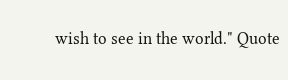wish to see in the world." Quote